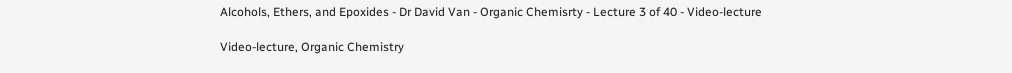Alcohols, Ethers, and Epoxides - Dr David Van - Organic Chemisrty - Lecture 3 of 40 - Video-lecture

Video-lecture, Organic Chemistry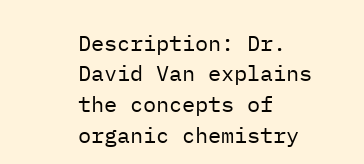Description: Dr. David Van explains the concepts of organic chemistry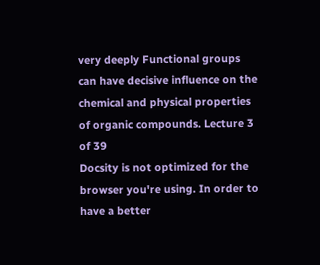very deeply Functional groups can have decisive influence on the chemical and physical properties of organic compounds. Lecture 3 of 39
Docsity is not optimized for the browser you're using. In order to have a better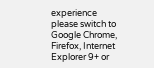experience please switch to Google Chrome, Firefox, Internet Explorer 9+ or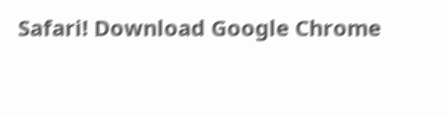Safari! Download Google Chrome